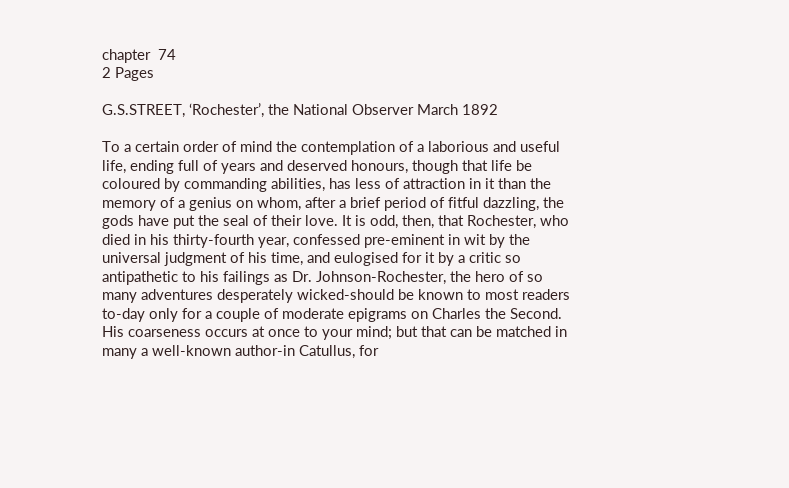chapter  74
2 Pages

G.S.STREET, ‘Rochester’, the National Observer March 1892

To a certain order of mind the contemplation of a laborious and useful life, ending full of years and deserved honours, though that life be coloured by commanding abilities, has less of attraction in it than the memory of a genius on whom, after a brief period of fitful dazzling, the gods have put the seal of their love. It is odd, then, that Rochester, who died in his thirty-fourth year, confessed pre-eminent in wit by the universal judgment of his time, and eulogised for it by a critic so antipathetic to his failings as Dr. Johnson-Rochester, the hero of so many adventures desperately wicked-should be known to most readers to-day only for a couple of moderate epigrams on Charles the Second. His coarseness occurs at once to your mind; but that can be matched in many a well-known author-in Catullus, for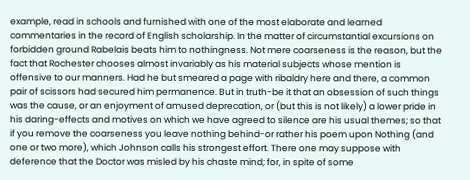example, read in schools and furnished with one of the most elaborate and learned commentaries in the record of English scholarship. In the matter of circumstantial excursions on forbidden ground Rabelais beats him to nothingness. Not mere coarseness is the reason, but the fact that Rochester chooses almost invariably as his material subjects whose mention is offensive to our manners. Had he but smeared a page with ribaldry here and there, a common pair of scissors had secured him permanence. But in truth-be it that an obsession of such things was the cause, or an enjoyment of amused deprecation, or (but this is not likely) a lower pride in his daring-effects and motives on which we have agreed to silence are his usual themes; so that if you remove the coarseness you leave nothing behind-or rather his poem upon Nothing (and one or two more), which Johnson calls his strongest effort. There one may suppose with deference that the Doctor was misled by his chaste mind; for, in spite of some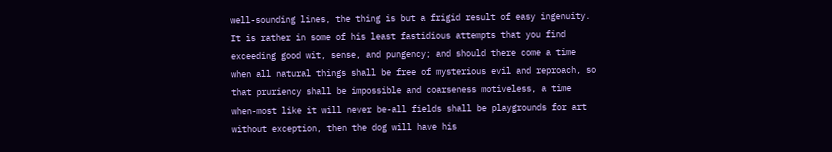well-sounding lines, the thing is but a frigid result of easy ingenuity. It is rather in some of his least fastidious attempts that you find exceeding good wit, sense, and pungency; and should there come a time when all natural things shall be free of mysterious evil and reproach, so that pruriency shall be impossible and coarseness motiveless, a time when-most like it will never be-all fields shall be playgrounds for art without exception, then the dog will have his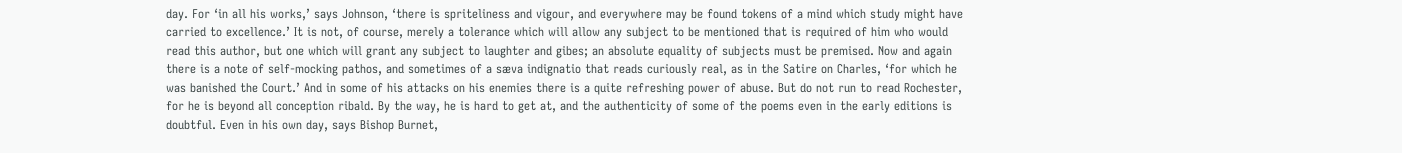day. For ‘in all his works,’ says Johnson, ‘there is spriteliness and vigour, and everywhere may be found tokens of a mind which study might have carried to excellence.’ It is not, of course, merely a tolerance which will allow any subject to be mentioned that is required of him who would read this author, but one which will grant any subject to laughter and gibes; an absolute equality of subjects must be premised. Now and again there is a note of self-mocking pathos, and sometimes of a sæva indignatio that reads curiously real, as in the Satire on Charles, ‘for which he was banished the Court.’ And in some of his attacks on his enemies there is a quite refreshing power of abuse. But do not run to read Rochester, for he is beyond all conception ribald. By the way, he is hard to get at, and the authenticity of some of the poems even in the early editions is doubtful. Even in his own day, says Bishop Burnet,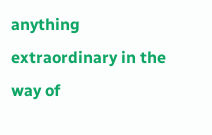anything extraordinary in the way of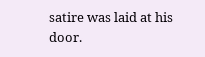satire was laid at his door.